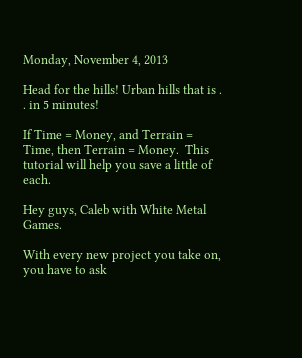Monday, November 4, 2013

Head for the hills! Urban hills that is . . in 5 minutes!

If Time = Money, and Terrain = Time, then Terrain = Money.  This tutorial will help you save a little of each.

Hey guys, Caleb with White Metal Games.

With every new project you take on, you have to ask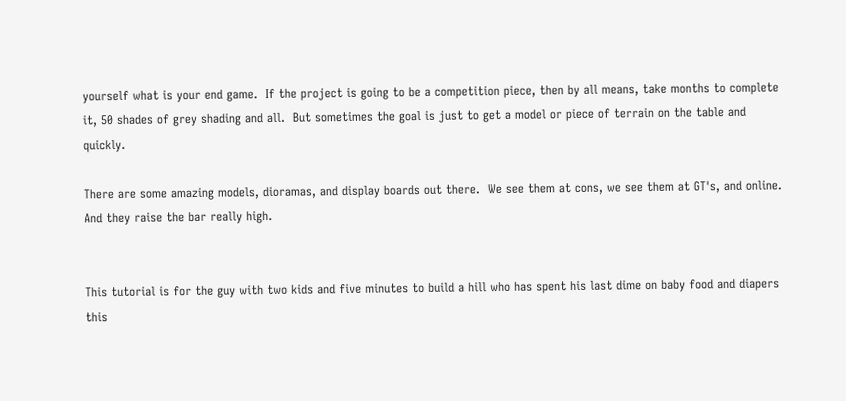yourself what is your end game.  If the project is going to be a competition piece, then by all means, take months to complete it, 50 shades of grey shading and all.  But sometimes the goal is just to get a model or piece of terrain on the table and quickly.

There are some amazing models, dioramas, and display boards out there.  We see them at cons, we see them at GT's, and online.  And they raise the bar really high.


This tutorial is for the guy with two kids and five minutes to build a hill who has spent his last dime on baby food and diapers this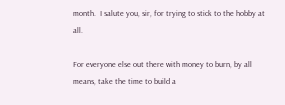month.  I salute you, sir, for trying to stick to the hobby at all.

For everyone else out there with money to burn, by all means, take the time to build a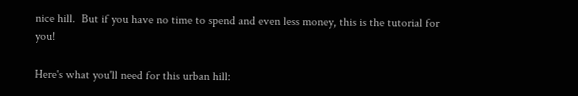nice hill.  But if you have no time to spend and even less money, this is the tutorial for you!

Here's what you'll need for this urban hill: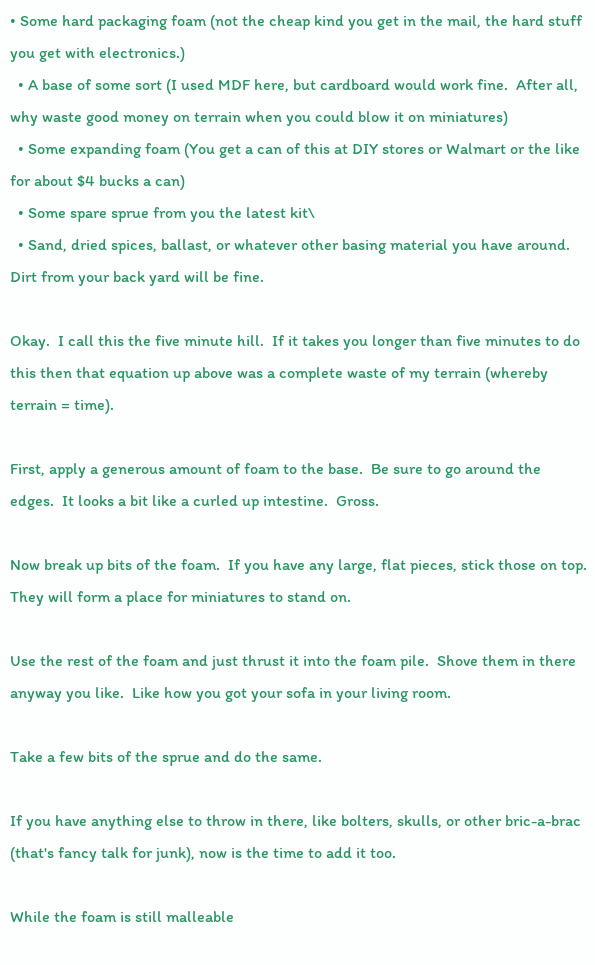• Some hard packaging foam (not the cheap kind you get in the mail, the hard stuff you get with electronics.)
  • A base of some sort (I used MDF here, but cardboard would work fine.  After all, why waste good money on terrain when you could blow it on miniatures)
  • Some expanding foam (You get a can of this at DIY stores or Walmart or the like for about $4 bucks a can)
  • Some spare sprue from you the latest kit\
  • Sand, dried spices, ballast, or whatever other basing material you have around.  Dirt from your back yard will be fine.

Okay.  I call this the five minute hill.  If it takes you longer than five minutes to do this then that equation up above was a complete waste of my terrain (whereby terrain = time).

First, apply a generous amount of foam to the base.  Be sure to go around the edges.  It looks a bit like a curled up intestine.  Gross.

Now break up bits of the foam.  If you have any large, flat pieces, stick those on top.  They will form a place for miniatures to stand on.

Use the rest of the foam and just thrust it into the foam pile.  Shove them in there anyway you like.  Like how you got your sofa in your living room.

Take a few bits of the sprue and do the same.

If you have anything else to throw in there, like bolters, skulls, or other bric-a-brac (that's fancy talk for junk), now is the time to add it too.

While the foam is still malleable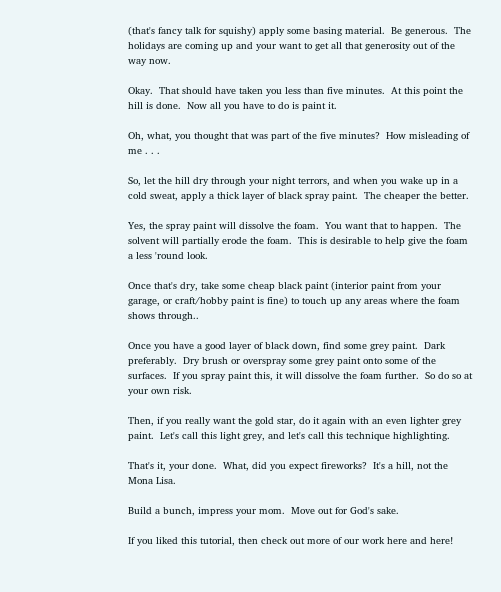(that's fancy talk for squishy) apply some basing material.  Be generous.  The holidays are coming up and your want to get all that generosity out of the way now.

Okay.  That should have taken you less than five minutes.  At this point the hill is done.  Now all you have to do is paint it.

Oh, what, you thought that was part of the five minutes?  How misleading of me . . .

So, let the hill dry through your night terrors, and when you wake up in a cold sweat, apply a thick layer of black spray paint.  The cheaper the better.

Yes, the spray paint will dissolve the foam.  You want that to happen.  The solvent will partially erode the foam.  This is desirable to help give the foam a less 'round look.

Once that's dry, take some cheap black paint (interior paint from your garage, or craft/hobby paint is fine) to touch up any areas where the foam shows through..

Once you have a good layer of black down, find some grey paint.  Dark preferably.  Dry brush or overspray some grey paint onto some of the surfaces.  If you spray paint this, it will dissolve the foam further.  So do so at your own risk.

Then, if you really want the gold star, do it again with an even lighter grey paint.  Let's call this light grey, and let's call this technique highlighting.

That's it, your done.  What, did you expect fireworks?  It's a hill, not the Mona Lisa.

Build a bunch, impress your mom.  Move out for God's sake.

If you liked this tutorial, then check out more of our work here and here!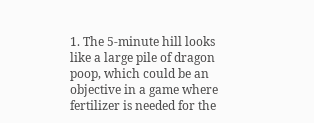1. The 5-minute hill looks like a large pile of dragon poop, which could be an objective in a game where fertilizer is needed for the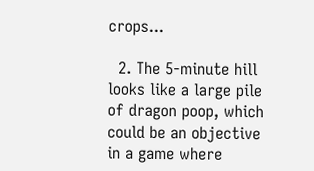crops...

  2. The 5-minute hill looks like a large pile of dragon poop, which could be an objective in a game where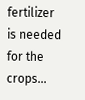fertilizer is needed for the crops...